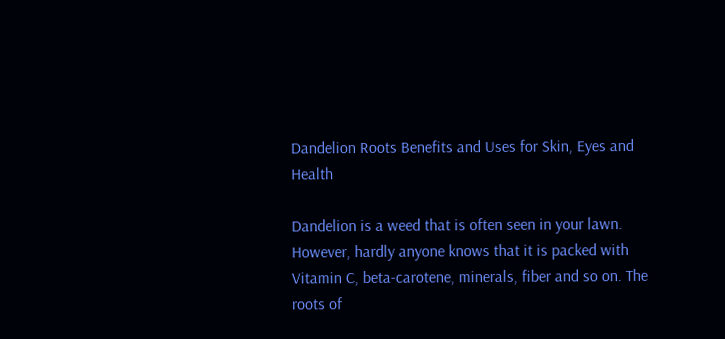Dandelion Roots Benefits and Uses for Skin, Eyes and Health

Dandelion is a weed that is often seen in your lawn. However, hardly anyone knows that it is packed with Vitamin C, beta-carotene, minerals, fiber and so on. The roots of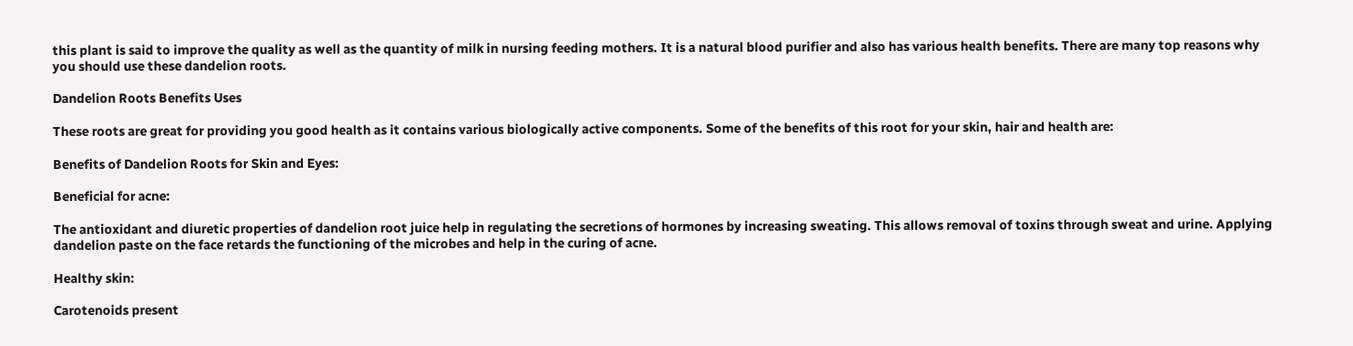this plant is said to improve the quality as well as the quantity of milk in nursing feeding mothers. It is a natural blood purifier and also has various health benefits. There are many top reasons why you should use these dandelion roots.

Dandelion Roots Benefits Uses

These roots are great for providing you good health as it contains various biologically active components. Some of the benefits of this root for your skin, hair and health are:

Benefits of Dandelion Roots for Skin and Eyes:

Beneficial for acne:

The antioxidant and diuretic properties of dandelion root juice help in regulating the secretions of hormones by increasing sweating. This allows removal of toxins through sweat and urine. Applying dandelion paste on the face retards the functioning of the microbes and help in the curing of acne.

Healthy skin:

Carotenoids present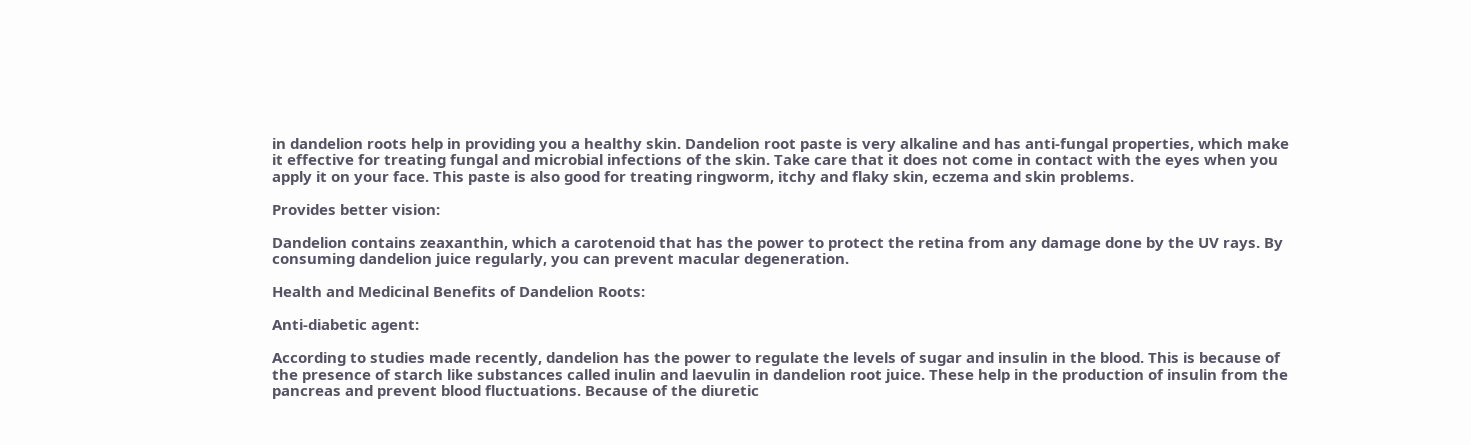in dandelion roots help in providing you a healthy skin. Dandelion root paste is very alkaline and has anti-fungal properties, which make it effective for treating fungal and microbial infections of the skin. Take care that it does not come in contact with the eyes when you apply it on your face. This paste is also good for treating ringworm, itchy and flaky skin, eczema and skin problems.

Provides better vision:

Dandelion contains zeaxanthin, which a carotenoid that has the power to protect the retina from any damage done by the UV rays. By consuming dandelion juice regularly, you can prevent macular degeneration.

Health and Medicinal Benefits of Dandelion Roots:

Anti-diabetic agent:

According to studies made recently, dandelion has the power to regulate the levels of sugar and insulin in the blood. This is because of the presence of starch like substances called inulin and laevulin in dandelion root juice. These help in the production of insulin from the pancreas and prevent blood fluctuations. Because of the diuretic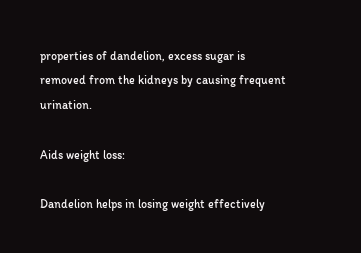properties of dandelion, excess sugar is removed from the kidneys by causing frequent urination.

Aids weight loss:

Dandelion helps in losing weight effectively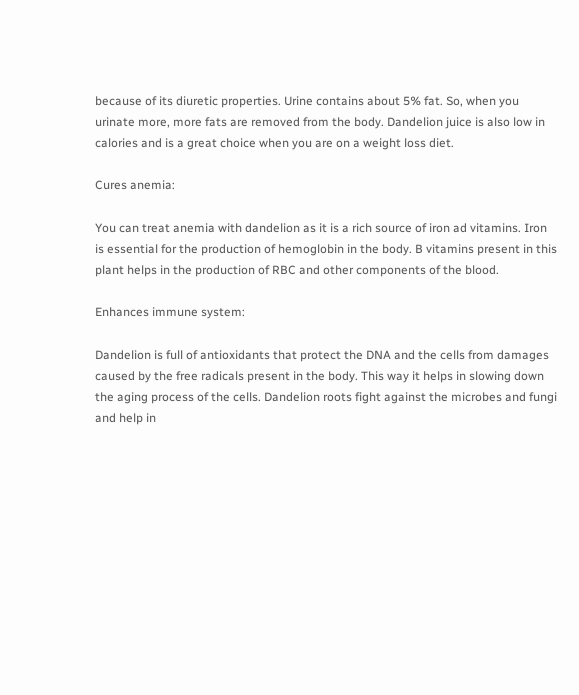because of its diuretic properties. Urine contains about 5% fat. So, when you urinate more, more fats are removed from the body. Dandelion juice is also low in calories and is a great choice when you are on a weight loss diet.

Cures anemia:

You can treat anemia with dandelion as it is a rich source of iron ad vitamins. Iron is essential for the production of hemoglobin in the body. B vitamins present in this plant helps in the production of RBC and other components of the blood.

Enhances immune system:

Dandelion is full of antioxidants that protect the DNA and the cells from damages caused by the free radicals present in the body. This way it helps in slowing down the aging process of the cells. Dandelion roots fight against the microbes and fungi and help in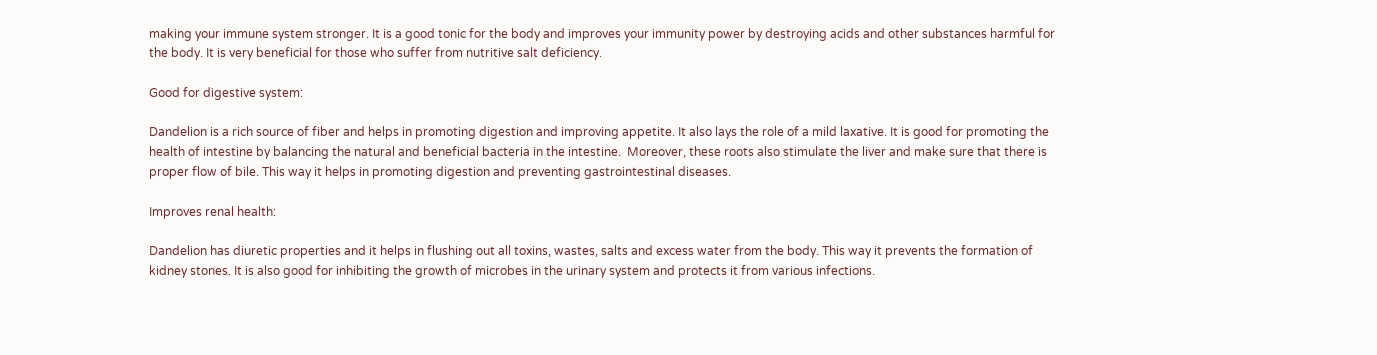making your immune system stronger. It is a good tonic for the body and improves your immunity power by destroying acids and other substances harmful for the body. It is very beneficial for those who suffer from nutritive salt deficiency.

Good for digestive system:

Dandelion is a rich source of fiber and helps in promoting digestion and improving appetite. It also lays the role of a mild laxative. It is good for promoting the health of intestine by balancing the natural and beneficial bacteria in the intestine.  Moreover, these roots also stimulate the liver and make sure that there is proper flow of bile. This way it helps in promoting digestion and preventing gastrointestinal diseases.

Improves renal health:

Dandelion has diuretic properties and it helps in flushing out all toxins, wastes, salts and excess water from the body. This way it prevents the formation of kidney stones. It is also good for inhibiting the growth of microbes in the urinary system and protects it from various infections.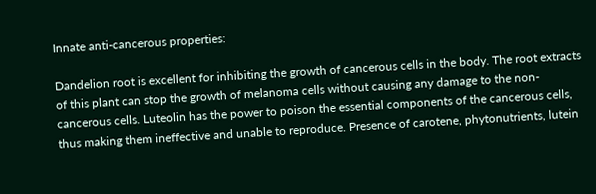Innate anti-cancerous properties:

Dandelion root is excellent for inhibiting the growth of cancerous cells in the body. The root extracts of this plant can stop the growth of melanoma cells without causing any damage to the non-cancerous cells. Luteolin has the power to poison the essential components of the cancerous cells, thus making them ineffective and unable to reproduce. Presence of carotene, phytonutrients, lutein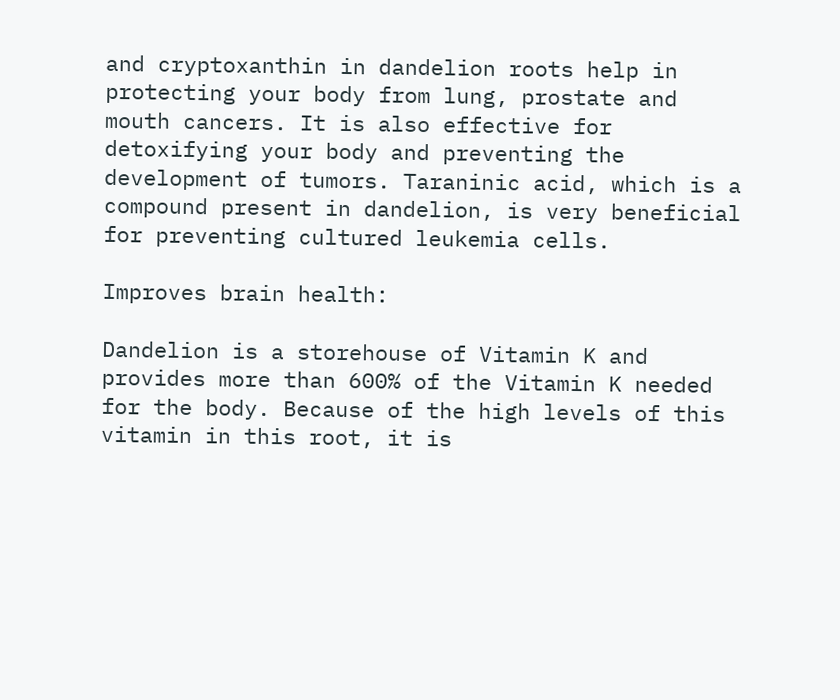and cryptoxanthin in dandelion roots help in protecting your body from lung, prostate and mouth cancers. It is also effective for detoxifying your body and preventing the development of tumors. Taraninic acid, which is a compound present in dandelion, is very beneficial for preventing cultured leukemia cells.

Improves brain health:

Dandelion is a storehouse of Vitamin K and provides more than 600% of the Vitamin K needed for the body. Because of the high levels of this vitamin in this root, it is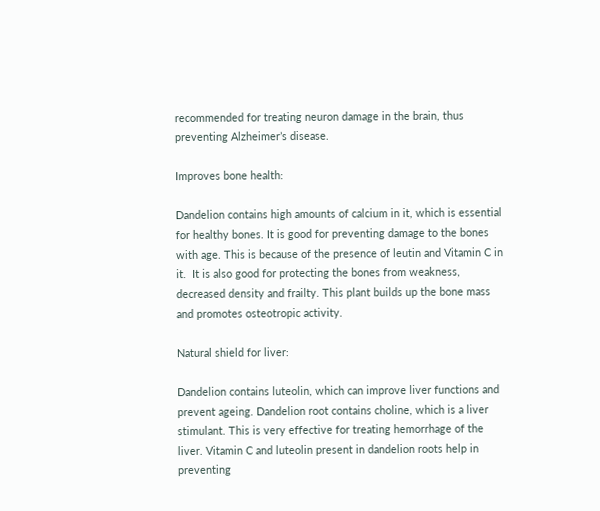recommended for treating neuron damage in the brain, thus preventing Alzheimer’s disease.

Improves bone health:

Dandelion contains high amounts of calcium in it, which is essential for healthy bones. It is good for preventing damage to the bones with age. This is because of the presence of leutin and Vitamin C in it.  It is also good for protecting the bones from weakness, decreased density and frailty. This plant builds up the bone mass and promotes osteotropic activity.

Natural shield for liver:

Dandelion contains luteolin, which can improve liver functions and prevent ageing. Dandelion root contains choline, which is a liver stimulant. This is very effective for treating hemorrhage of the liver. Vitamin C and luteolin present in dandelion roots help in preventing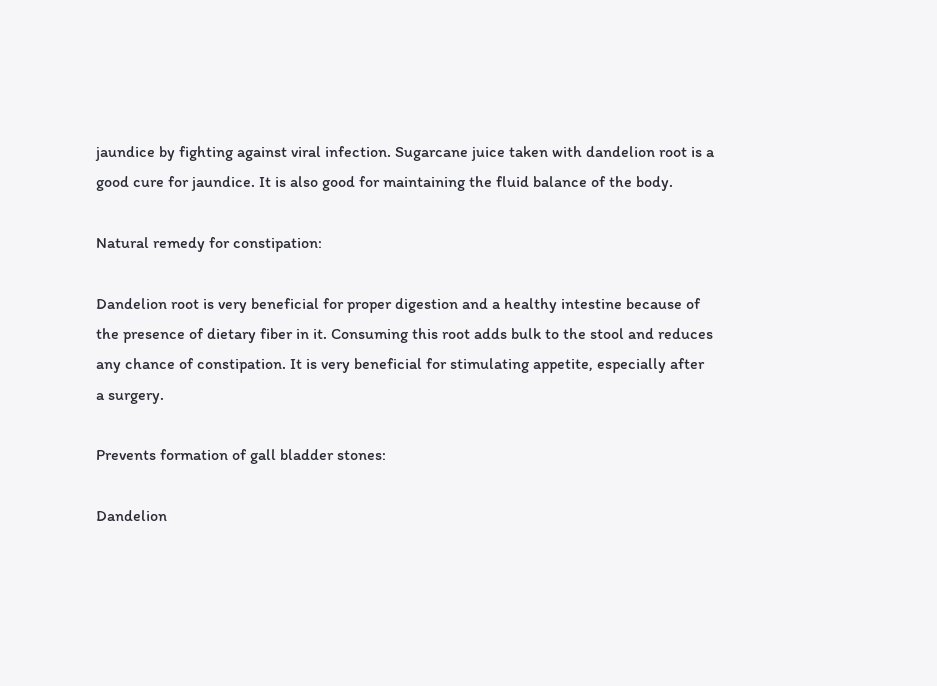jaundice by fighting against viral infection. Sugarcane juice taken with dandelion root is a good cure for jaundice. It is also good for maintaining the fluid balance of the body.

Natural remedy for constipation:

Dandelion root is very beneficial for proper digestion and a healthy intestine because of the presence of dietary fiber in it. Consuming this root adds bulk to the stool and reduces any chance of constipation. It is very beneficial for stimulating appetite, especially after a surgery.

Prevents formation of gall bladder stones:

Dandelion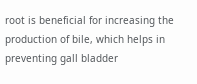root is beneficial for increasing the production of bile, which helps in preventing gall bladder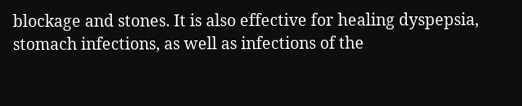blockage and stones. It is also effective for healing dyspepsia, stomach infections, as well as infections of the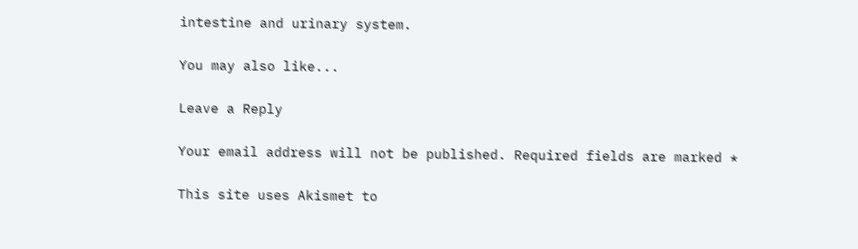intestine and urinary system.

You may also like...

Leave a Reply

Your email address will not be published. Required fields are marked *

This site uses Akismet to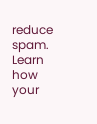reduce spam. Learn how your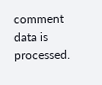comment data is processed.